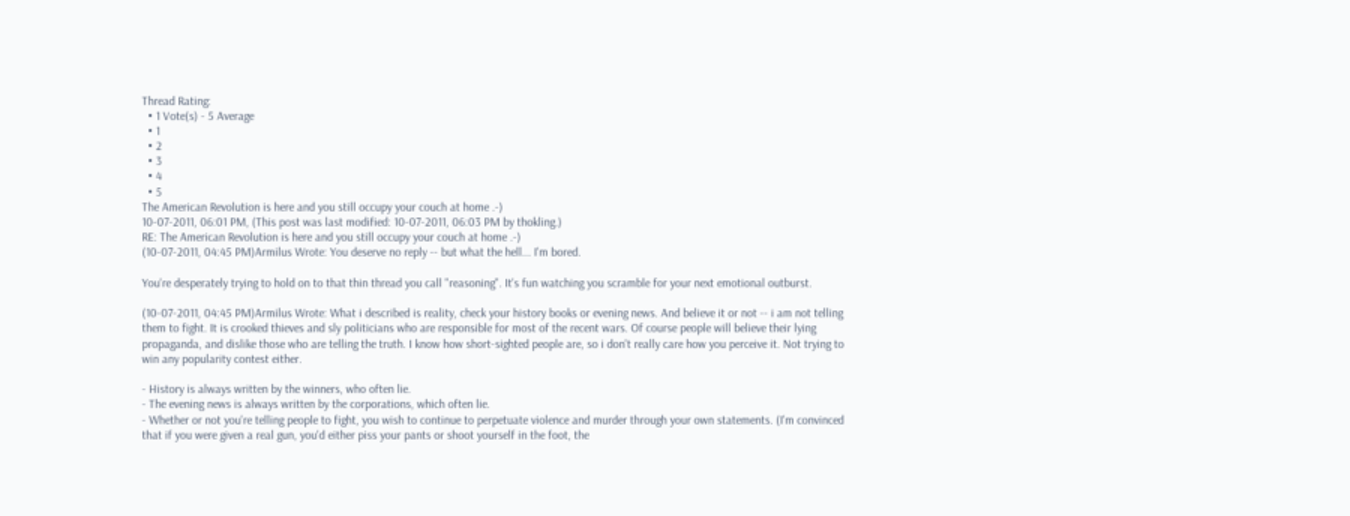Thread Rating:
  • 1 Vote(s) - 5 Average
  • 1
  • 2
  • 3
  • 4
  • 5
The American Revolution is here and you still occupy your couch at home .-)
10-07-2011, 06:01 PM, (This post was last modified: 10-07-2011, 06:03 PM by thokling.)
RE: The American Revolution is here and you still occupy your couch at home .-)
(10-07-2011, 04:45 PM)Armilus Wrote: You deserve no reply -- but what the hell... I'm bored.

You're desperately trying to hold on to that thin thread you call "reasoning". It's fun watching you scramble for your next emotional outburst.

(10-07-2011, 04:45 PM)Armilus Wrote: What i described is reality, check your history books or evening news. And believe it or not -- i am not telling them to fight. It is crooked thieves and sly politicians who are responsible for most of the recent wars. Of course people will believe their lying propaganda, and dislike those who are telling the truth. I know how short-sighted people are, so i don't really care how you perceive it. Not trying to win any popularity contest either.

- History is always written by the winners, who often lie.
- The evening news is always written by the corporations, which often lie.
- Whether or not you're telling people to fight, you wish to continue to perpetuate violence and murder through your own statements. (I'm convinced that if you were given a real gun, you'd either piss your pants or shoot yourself in the foot, the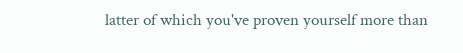latter of which you've proven yourself more than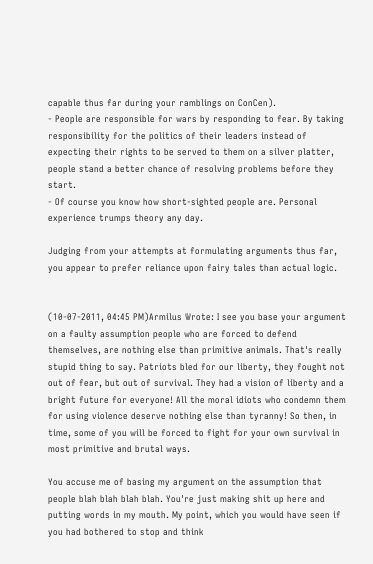capable thus far during your ramblings on ConCen).
- People are responsible for wars by responding to fear. By taking responsibility for the politics of their leaders instead of expecting their rights to be served to them on a silver platter, people stand a better chance of resolving problems before they start.
- Of course you know how short-sighted people are. Personal experience trumps theory any day.

Judging from your attempts at formulating arguments thus far, you appear to prefer reliance upon fairy tales than actual logic.


(10-07-2011, 04:45 PM)Armilus Wrote: I see you base your argument on a faulty assumption people who are forced to defend themselves, are nothing else than primitive animals. That's really stupid thing to say. Patriots bled for our liberty, they fought not out of fear, but out of survival. They had a vision of liberty and a bright future for everyone! All the moral idiots who condemn them for using violence deserve nothing else than tyranny! So then, in time, some of you will be forced to fight for your own survival in most primitive and brutal ways.

You accuse me of basing my argument on the assumption that people blah blah blah blah. You're just making shit up here and putting words in my mouth. My point, which you would have seen if you had bothered to stop and think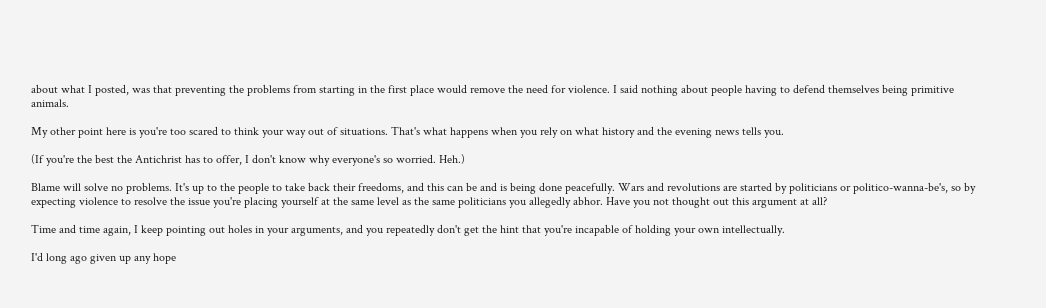about what I posted, was that preventing the problems from starting in the first place would remove the need for violence. I said nothing about people having to defend themselves being primitive animals.

My other point here is you're too scared to think your way out of situations. That's what happens when you rely on what history and the evening news tells you.

(If you're the best the Antichrist has to offer, I don't know why everyone's so worried. Heh.)

Blame will solve no problems. It's up to the people to take back their freedoms, and this can be and is being done peacefully. Wars and revolutions are started by politicians or politico-wanna-be's, so by expecting violence to resolve the issue you're placing yourself at the same level as the same politicians you allegedly abhor. Have you not thought out this argument at all?

Time and time again, I keep pointing out holes in your arguments, and you repeatedly don't get the hint that you're incapable of holding your own intellectually.

I'd long ago given up any hope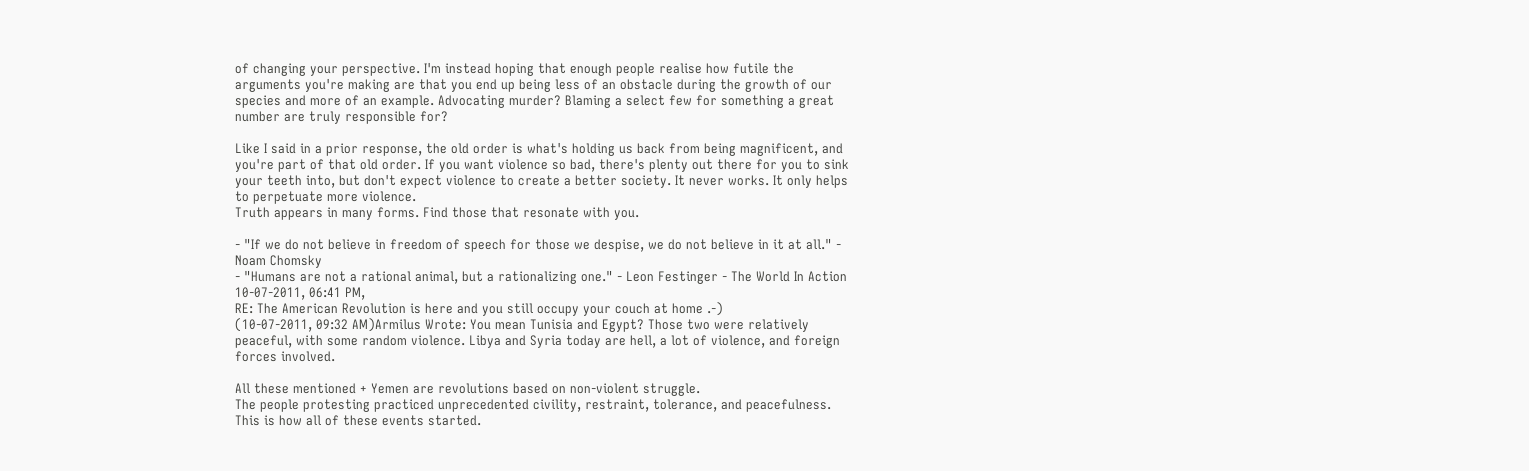of changing your perspective. I'm instead hoping that enough people realise how futile the arguments you're making are that you end up being less of an obstacle during the growth of our species and more of an example. Advocating murder? Blaming a select few for something a great number are truly responsible for?

Like I said in a prior response, the old order is what's holding us back from being magnificent, and you're part of that old order. If you want violence so bad, there's plenty out there for you to sink your teeth into, but don't expect violence to create a better society. It never works. It only helps to perpetuate more violence.
Truth appears in many forms. Find those that resonate with you.

- "If we do not believe in freedom of speech for those we despise, we do not believe in it at all." - Noam Chomsky
- "Humans are not a rational animal, but a rationalizing one." - Leon Festinger - The World In Action
10-07-2011, 06:41 PM,
RE: The American Revolution is here and you still occupy your couch at home .-)
(10-07-2011, 09:32 AM)Armilus Wrote: You mean Tunisia and Egypt? Those two were relatively peaceful, with some random violence. Libya and Syria today are hell, a lot of violence, and foreign forces involved.

All these mentioned + Yemen are revolutions based on non-violent struggle.
The people protesting practiced unprecedented civility, restraint, tolerance, and peacefulness. This is how all of these events started.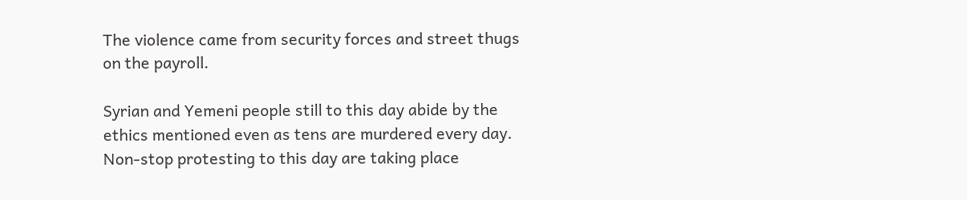The violence came from security forces and street thugs on the payroll.

Syrian and Yemeni people still to this day abide by the ethics mentioned even as tens are murdered every day. Non-stop protesting to this day are taking place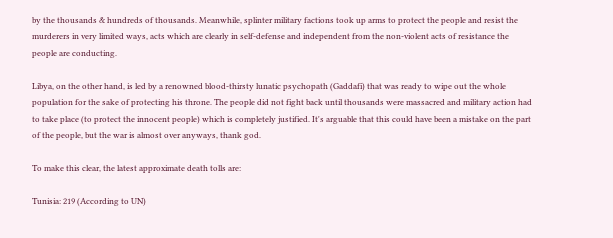by the thousands & hundreds of thousands. Meanwhile, splinter military factions took up arms to protect the people and resist the murderers in very limited ways, acts which are clearly in self-defense and independent from the non-violent acts of resistance the people are conducting.

Libya, on the other hand, is led by a renowned blood-thirsty lunatic psychopath (Gaddafi) that was ready to wipe out the whole population for the sake of protecting his throne. The people did not fight back until thousands were massacred and military action had to take place (to protect the innocent people) which is completely justified. It's arguable that this could have been a mistake on the part of the people, but the war is almost over anyways, thank god.

To make this clear, the latest approximate death tolls are:

Tunisia: 219 (According to UN)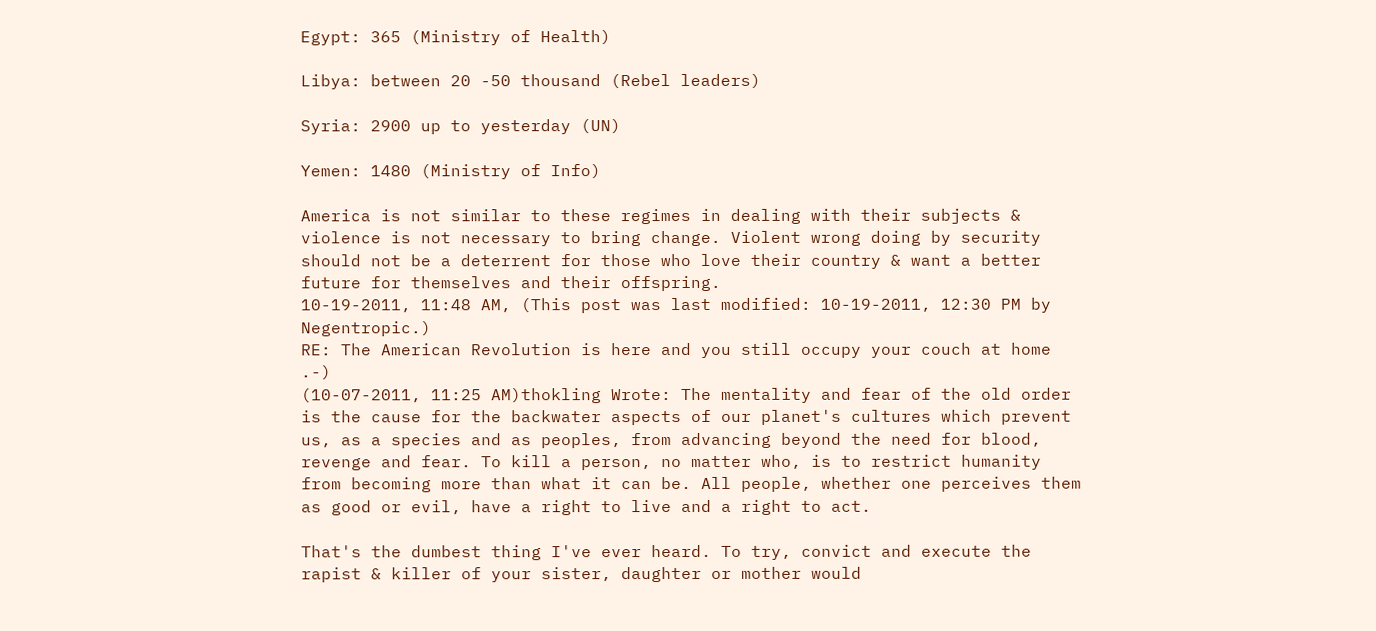Egypt: 365 (Ministry of Health)

Libya: between 20 -50 thousand (Rebel leaders)

Syria: 2900 up to yesterday (UN)

Yemen: 1480 (Ministry of Info)

America is not similar to these regimes in dealing with their subjects & violence is not necessary to bring change. Violent wrong doing by security should not be a deterrent for those who love their country & want a better future for themselves and their offspring.
10-19-2011, 11:48 AM, (This post was last modified: 10-19-2011, 12:30 PM by Negentropic.)
RE: The American Revolution is here and you still occupy your couch at home .-)
(10-07-2011, 11:25 AM)thokling Wrote: The mentality and fear of the old order is the cause for the backwater aspects of our planet's cultures which prevent us, as a species and as peoples, from advancing beyond the need for blood, revenge and fear. To kill a person, no matter who, is to restrict humanity from becoming more than what it can be. All people, whether one perceives them as good or evil, have a right to live and a right to act.

That's the dumbest thing I've ever heard. To try, convict and execute the rapist & killer of your sister, daughter or mother would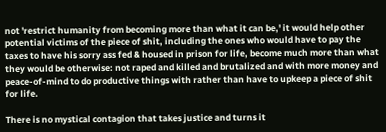not 'restrict humanity from becoming more than what it can be,' it would help other potential victims of the piece of shit, including the ones who would have to pay the taxes to have his sorry ass fed & housed in prison for life, become much more than what they would be otherwise: not raped and killed and brutalized and with more money and peace-of-mind to do productive things with rather than have to upkeep a piece of shit for life.

There is no mystical contagion that takes justice and turns it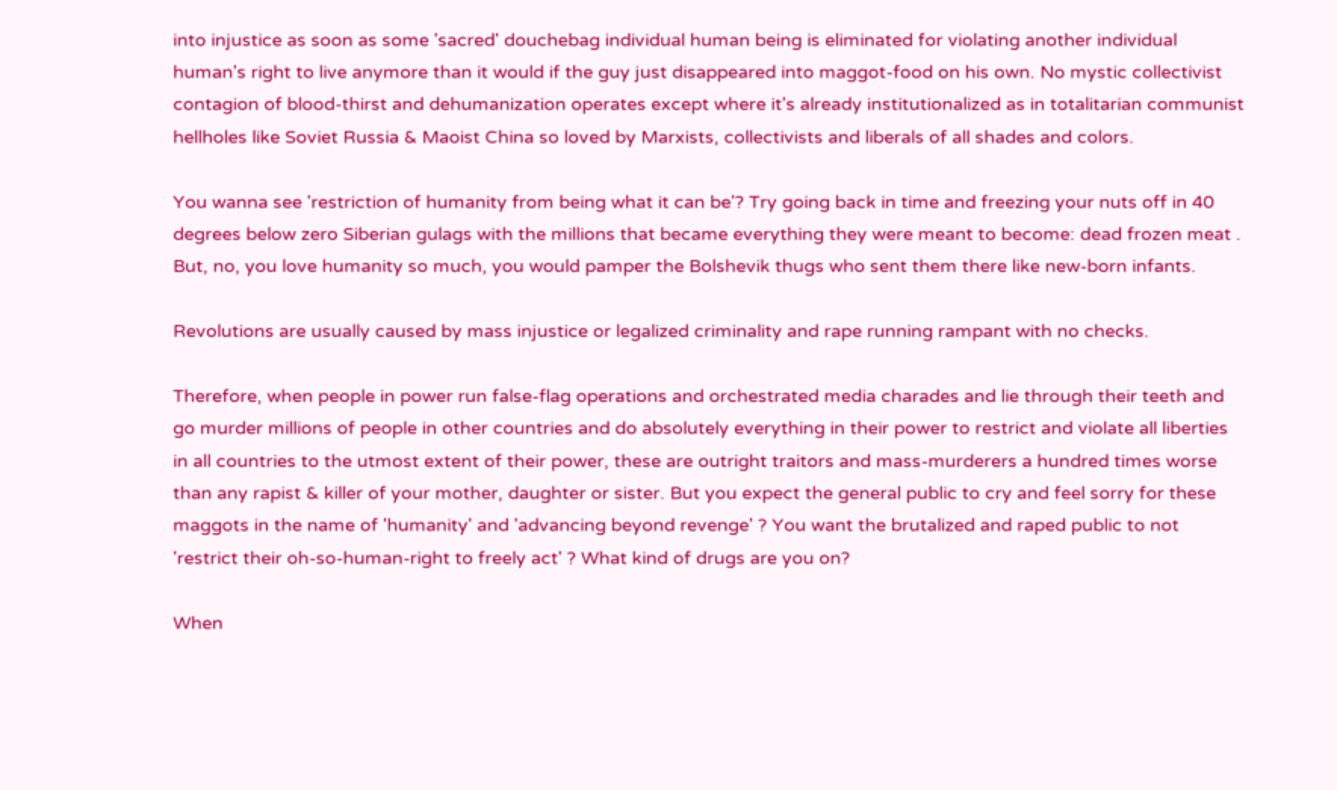into injustice as soon as some 'sacred' douchebag individual human being is eliminated for violating another individual human's right to live anymore than it would if the guy just disappeared into maggot-food on his own. No mystic collectivist contagion of blood-thirst and dehumanization operates except where it's already institutionalized as in totalitarian communist hellholes like Soviet Russia & Maoist China so loved by Marxists, collectivists and liberals of all shades and colors.

You wanna see 'restriction of humanity from being what it can be'? Try going back in time and freezing your nuts off in 40 degrees below zero Siberian gulags with the millions that became everything they were meant to become: dead frozen meat . But, no, you love humanity so much, you would pamper the Bolshevik thugs who sent them there like new-born infants.

Revolutions are usually caused by mass injustice or legalized criminality and rape running rampant with no checks.

Therefore, when people in power run false-flag operations and orchestrated media charades and lie through their teeth and go murder millions of people in other countries and do absolutely everything in their power to restrict and violate all liberties in all countries to the utmost extent of their power, these are outright traitors and mass-murderers a hundred times worse than any rapist & killer of your mother, daughter or sister. But you expect the general public to cry and feel sorry for these maggots in the name of 'humanity' and 'advancing beyond revenge' ? You want the brutalized and raped public to not 'restrict their oh-so-human-right to freely act' ? What kind of drugs are you on?

When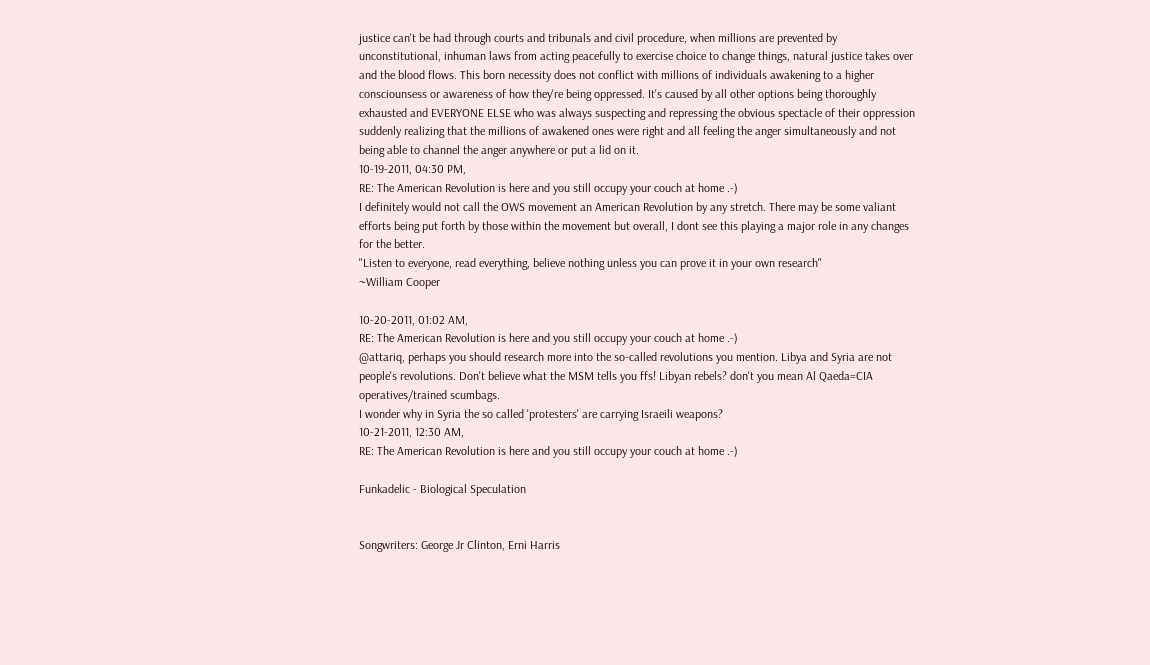justice can't be had through courts and tribunals and civil procedure, when millions are prevented by unconstitutional, inhuman laws from acting peacefully to exercise choice to change things, natural justice takes over and the blood flows. This born necessity does not conflict with millions of individuals awakening to a higher consciounsess or awareness of how they're being oppressed. It's caused by all other options being thoroughly exhausted and EVERYONE ELSE who was always suspecting and repressing the obvious spectacle of their oppression suddenly realizing that the millions of awakened ones were right and all feeling the anger simultaneously and not being able to channel the anger anywhere or put a lid on it.
10-19-2011, 04:30 PM,
RE: The American Revolution is here and you still occupy your couch at home .-)
I definitely would not call the OWS movement an American Revolution by any stretch. There may be some valiant efforts being put forth by those within the movement but overall, I dont see this playing a major role in any changes for the better.
"Listen to everyone, read everything, believe nothing unless you can prove it in your own research"
~William Cooper

10-20-2011, 01:02 AM,
RE: The American Revolution is here and you still occupy your couch at home .-)
@attariq, perhaps you should research more into the so-called revolutions you mention. Libya and Syria are not people's revolutions. Don't believe what the MSM tells you ffs! Libyan rebels? don't you mean Al Qaeda=CIA operatives/trained scumbags.
I wonder why in Syria the so called 'protesters' are carrying Israeili weapons?
10-21-2011, 12:30 AM,
RE: The American Revolution is here and you still occupy your couch at home .-)

Funkadelic - Biological Speculation


Songwriters: George Jr Clinton, Erni Harris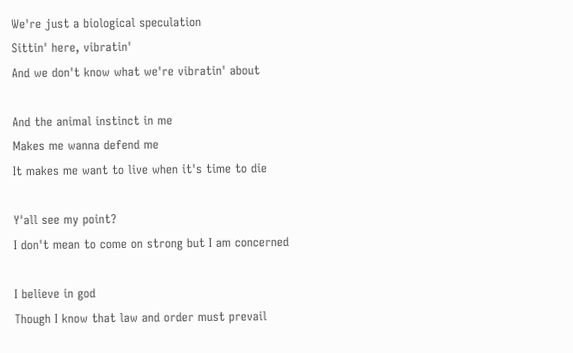We're just a biological speculation
Sittin' here, vibratin'
And we don't know what we're vibratin' about

And the animal instinct in me
Makes me wanna defend me
It makes me want to live when it's time to die

Y'all see my point?
I don't mean to come on strong but I am concerned

I believe in god
Though I know that law and order must prevail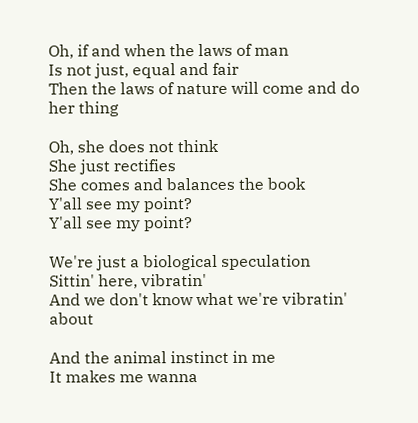Oh, if and when the laws of man
Is not just, equal and fair
Then the laws of nature will come and do her thing

Oh, she does not think
She just rectifies
She comes and balances the book
Y'all see my point?
Y'all see my point?

We're just a biological speculation
Sittin' here, vibratin'
And we don't know what we're vibratin' about

And the animal instinct in me
It makes me wanna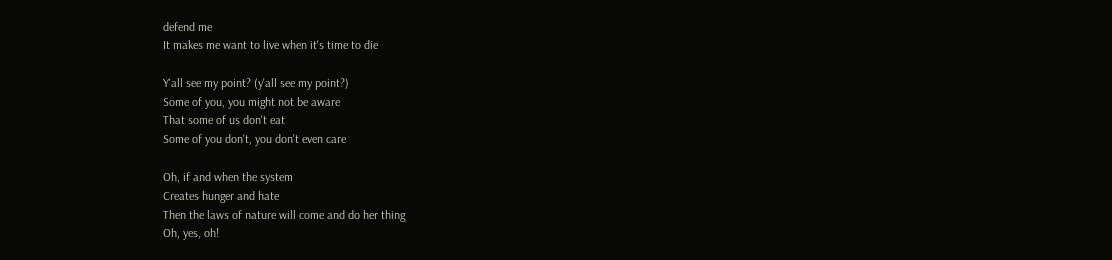defend me
It makes me want to live when it's time to die

Y'all see my point? (y'all see my point?)
Some of you, you might not be aware
That some of us don't eat
Some of you don't, you don't even care

Oh, if and when the system
Creates hunger and hate
Then the laws of nature will come and do her thing
Oh, yes, oh!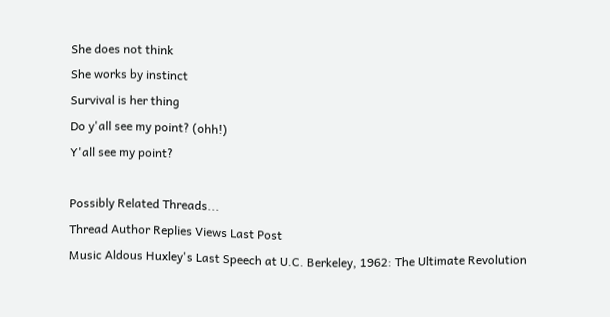She does not think
She works by instinct
Survival is her thing
Do y'all see my point? (ohh!)
Y'all see my point?

Possibly Related Threads...
Thread Author Replies Views Last Post
Music Aldous Huxley's Last Speech at U.C. Berkeley, 1962: The Ultimate Revolution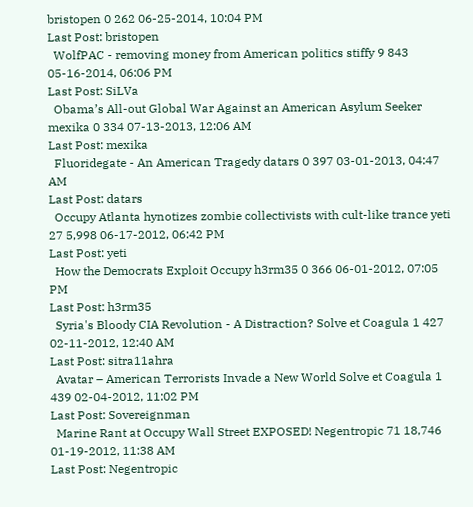bristopen 0 262 06-25-2014, 10:04 PM
Last Post: bristopen
  WolfPAC - removing money from American politics stiffy 9 843 05-16-2014, 06:06 PM
Last Post: SiLVa
  Obama’s All-out Global War Against an American Asylum Seeker mexika 0 334 07-13-2013, 12:06 AM
Last Post: mexika
  Fluoridegate - An American Tragedy datars 0 397 03-01-2013, 04:47 AM
Last Post: datars
  Occupy Atlanta hynotizes zombie collectivists with cult-like trance yeti 27 5,998 06-17-2012, 06:42 PM
Last Post: yeti
  How the Democrats Exploit Occupy h3rm35 0 366 06-01-2012, 07:05 PM
Last Post: h3rm35
  Syria's Bloody CIA Revolution - A Distraction? Solve et Coagula 1 427 02-11-2012, 12:40 AM
Last Post: sitra11ahra
  Avatar – American Terrorists Invade a New World Solve et Coagula 1 439 02-04-2012, 11:02 PM
Last Post: Sovereignman
  Marine Rant at Occupy Wall Street EXPOSED! Negentropic 71 18,746 01-19-2012, 11:38 AM
Last Post: Negentropic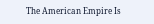The American Empire Is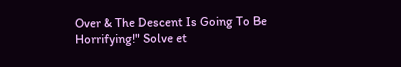Over & The Descent Is Going To Be Horrifying!" Solve et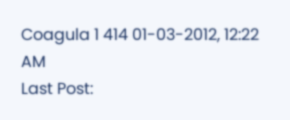Coagula 1 414 01-03-2012, 12:22 AM
Last Post: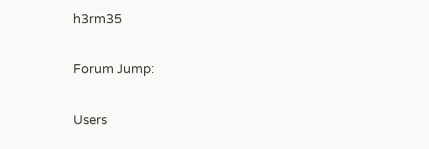h3rm35

Forum Jump:

Users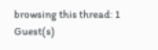browsing this thread: 1 Guest(s)